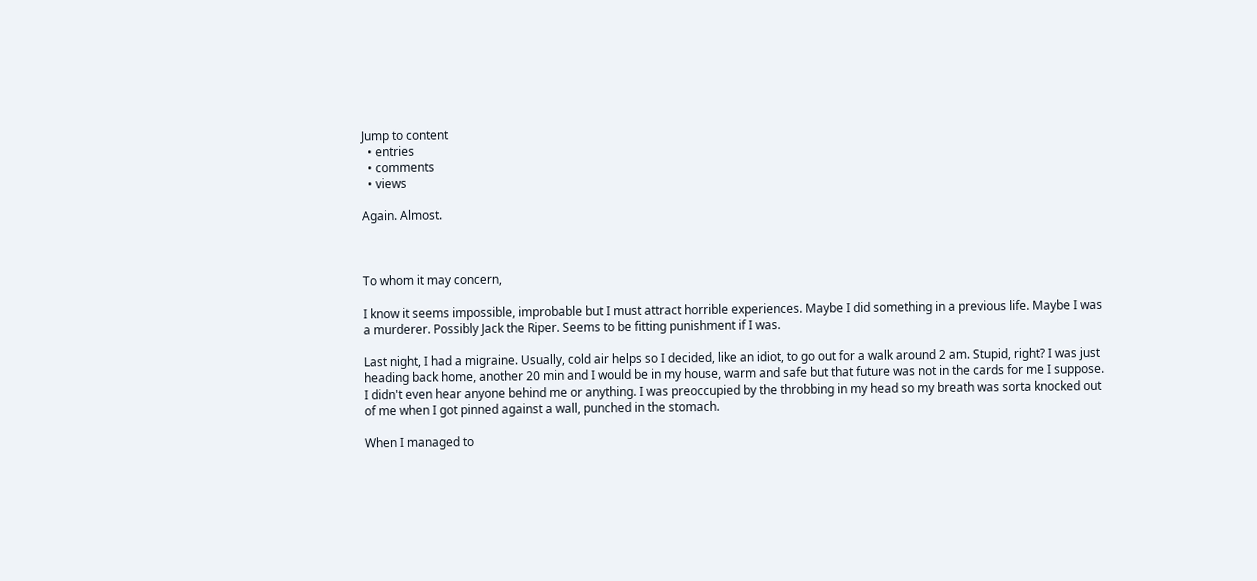Jump to content
  • entries
  • comments
  • views

Again. Almost.



To whom it may concern,

I know it seems impossible, improbable but I must attract horrible experiences. Maybe I did something in a previous life. Maybe I was a murderer. Possibly Jack the Riper. Seems to be fitting punishment if I was.

Last night, I had a migraine. Usually, cold air helps so I decided, like an idiot, to go out for a walk around 2 am. Stupid, right? I was just heading back home, another 20 min and I would be in my house, warm and safe but that future was not in the cards for me I suppose. I didn't even hear anyone behind me or anything. I was preoccupied by the throbbing in my head so my breath was sorta knocked out of me when I got pinned against a wall, punched in the stomach.

When I managed to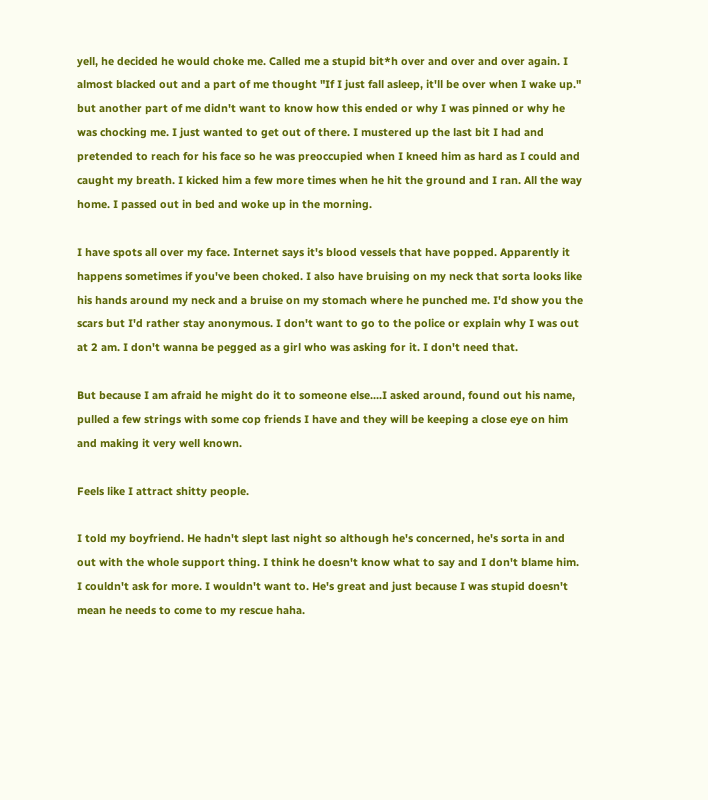yell, he decided he would choke me. Called me a stupid bit*h over and over and over again. I almost blacked out and a part of me thought "If I just fall asleep, it'll be over when I wake up." but another part of me didn't want to know how this ended or why I was pinned or why he was chocking me. I just wanted to get out of there. I mustered up the last bit I had and pretended to reach for his face so he was preoccupied when I kneed him as hard as I could and caught my breath. I kicked him a few more times when he hit the ground and I ran. All the way home. I passed out in bed and woke up in the morning.

I have spots all over my face. Internet says it's blood vessels that have popped. Apparently it happens sometimes if you've been choked. I also have bruising on my neck that sorta looks like his hands around my neck and a bruise on my stomach where he punched me. I'd show you the scars but I'd rather stay anonymous. I don't want to go to the police or explain why I was out at 2 am. I don't wanna be pegged as a girl who was asking for it. I don't need that.

But because I am afraid he might do it to someone else....I asked around, found out his name, pulled a few strings with some cop friends I have and they will be keeping a close eye on him and making it very well known.

Feels like I attract shitty people.

I told my boyfriend. He hadn't slept last night so although he's concerned, he's sorta in and out with the whole support thing. I think he doesn't know what to say and I don't blame him. I couldn't ask for more. I wouldn't want to. He's great and just because I was stupid doesn't mean he needs to come to my rescue haha.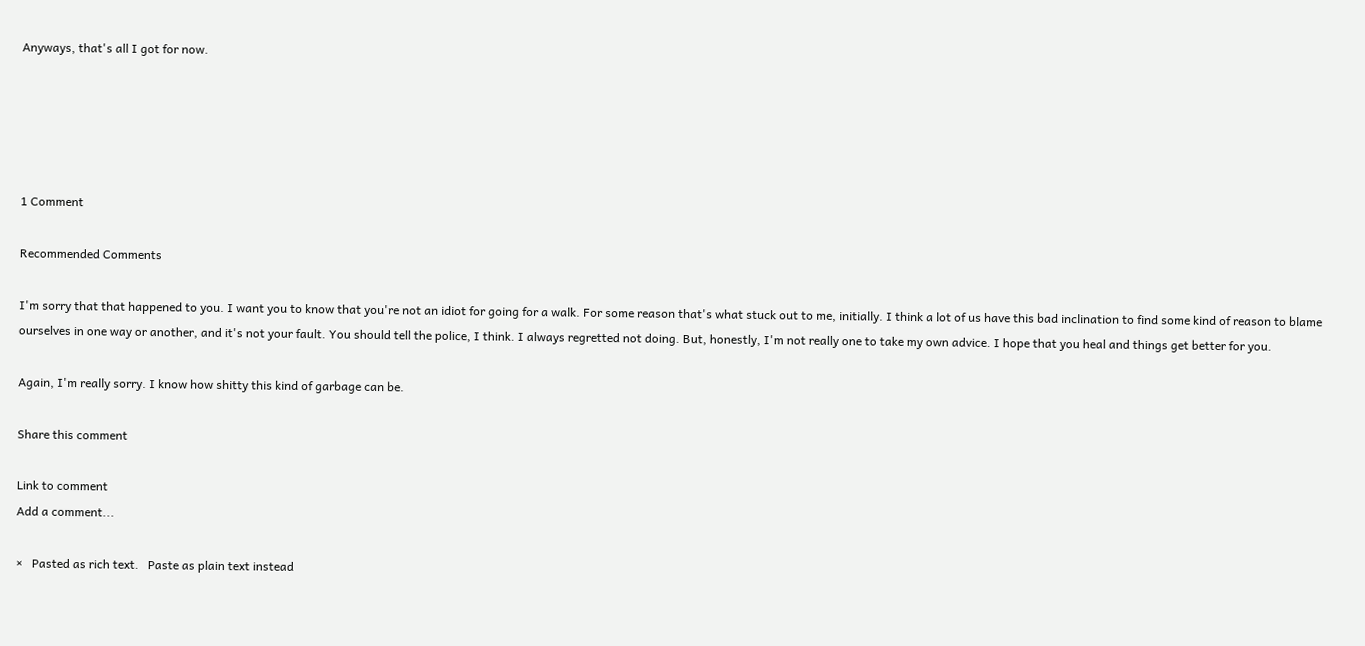Anyways, that's all I got for now.





1 Comment

Recommended Comments

I'm sorry that that happened to you. I want you to know that you're not an idiot for going for a walk. For some reason that's what stuck out to me, initially. I think a lot of us have this bad inclination to find some kind of reason to blame ourselves in one way or another, and it's not your fault. You should tell the police, I think. I always regretted not doing. But, honestly, I'm not really one to take my own advice. I hope that you heal and things get better for you.

Again, I'm really sorry. I know how shitty this kind of garbage can be.

Share this comment

Link to comment
Add a comment...

×   Pasted as rich text.   Paste as plain text instead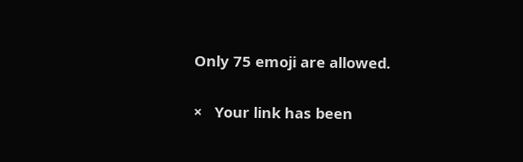Only 75 emoji are allowed.

×   Your link has been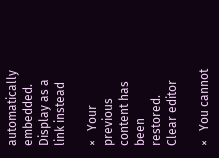automatically embedded.   Display as a link instead

×   Your previous content has been restored.   Clear editor

×   You cannot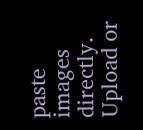paste images directly. Upload or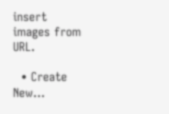insert images from URL.

  • Create New...